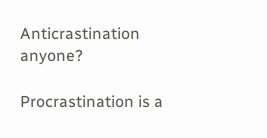Anticrastination anyone?

Procrastination is a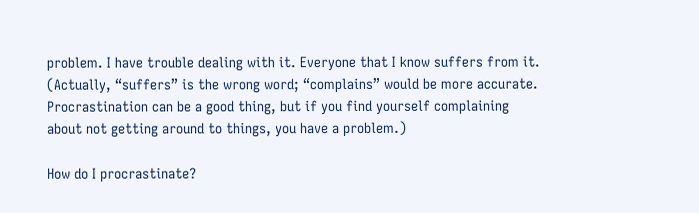problem. I have trouble dealing with it. Everyone that I know suffers from it. (Actually, “suffers” is the wrong word; “complains” would be more accurate. Procrastination can be a good thing, but if you find yourself complaining about not getting around to things, you have a problem.)

How do I procrastinate?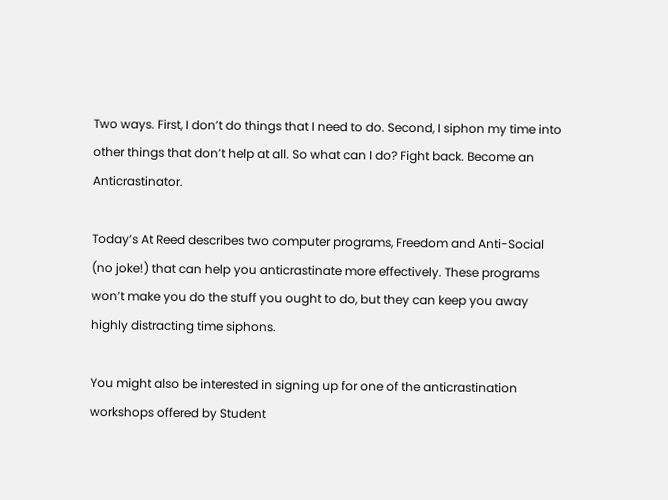Two ways. First, I don’t do things that I need to do. Second, I siphon my time into other things that don’t help at all. So what can I do? Fight back. Become an Anticrastinator.

Today’s At Reed describes two computer programs, Freedom and Anti-Social (no joke!) that can help you anticrastinate more effectively. These programs won’t make you do the stuff you ought to do, but they can keep you away highly distracting time siphons.

You might also be interested in signing up for one of the anticrastination workshops offered by Student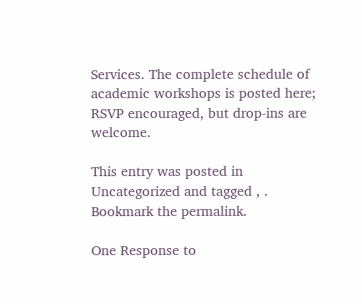Services. The complete schedule of academic workshops is posted here; RSVP encouraged, but drop-ins are welcome.

This entry was posted in Uncategorized and tagged , . Bookmark the permalink.

One Response to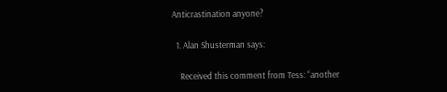Anticrastination anyone?

  1. Alan Shusterman says:

    Received this comment from Tess: “another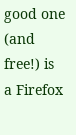good one (and free!) is a Firefox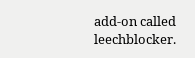add-on called leechblocker.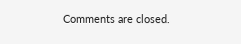Comments are closed.